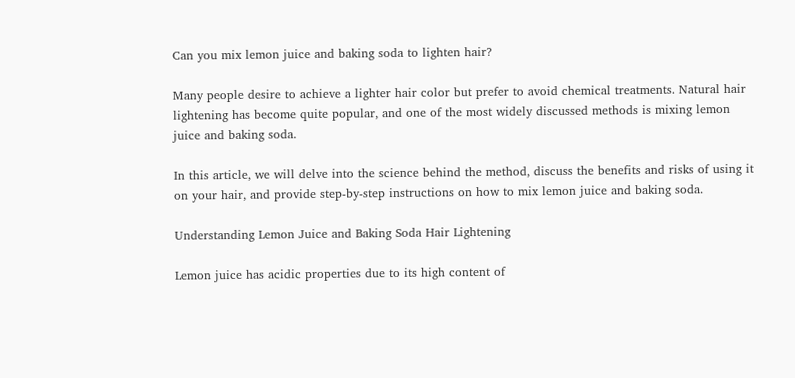Can you mix lemon juice and baking soda to lighten hair?

Many people desire to achieve a lighter hair color but prefer to avoid chemical treatments. Natural hair lightening has become quite popular, and one of the most widely discussed methods is mixing lemon juice and baking soda.

In this article, we will delve into the science behind the method, discuss the benefits and risks of using it on your hair, and provide step-by-step instructions on how to mix lemon juice and baking soda.

Understanding Lemon Juice and Baking Soda Hair Lightening

Lemon juice has acidic properties due to its high content of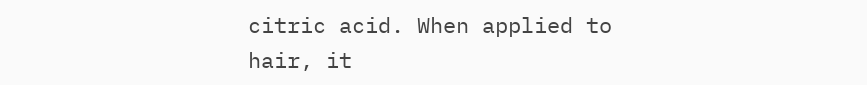citric acid. When applied to hair, it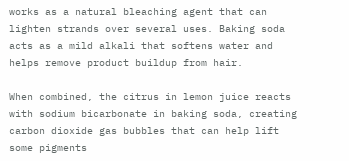works as a natural bleaching agent that can lighten strands over several uses. Baking soda acts as a mild alkali that softens water and helps remove product buildup from hair.

When combined, the citrus in lemon juice reacts with sodium bicarbonate in baking soda, creating carbon dioxide gas bubbles that can help lift some pigments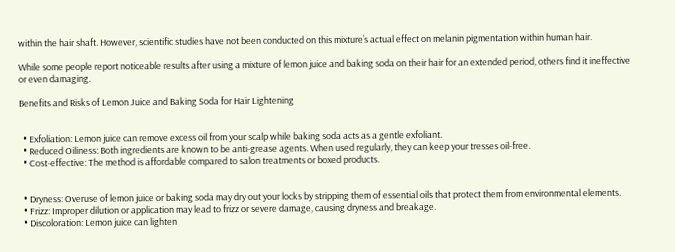within the hair shaft. However, scientific studies have not been conducted on this mixture’s actual effect on melanin pigmentation within human hair.

While some people report noticeable results after using a mixture of lemon juice and baking soda on their hair for an extended period, others find it ineffective or even damaging.

Benefits and Risks of Lemon Juice and Baking Soda for Hair Lightening


  • Exfoliation: Lemon juice can remove excess oil from your scalp while baking soda acts as a gentle exfoliant.
  • Reduced Oiliness: Both ingredients are known to be anti-grease agents. When used regularly, they can keep your tresses oil-free.
  • Cost-effective: The method is affordable compared to salon treatments or boxed products.


  • Dryness: Overuse of lemon juice or baking soda may dry out your locks by stripping them of essential oils that protect them from environmental elements.
  • Frizz: Improper dilution or application may lead to frizz or severe damage, causing dryness and breakage.
  • Discoloration: Lemon juice can lighten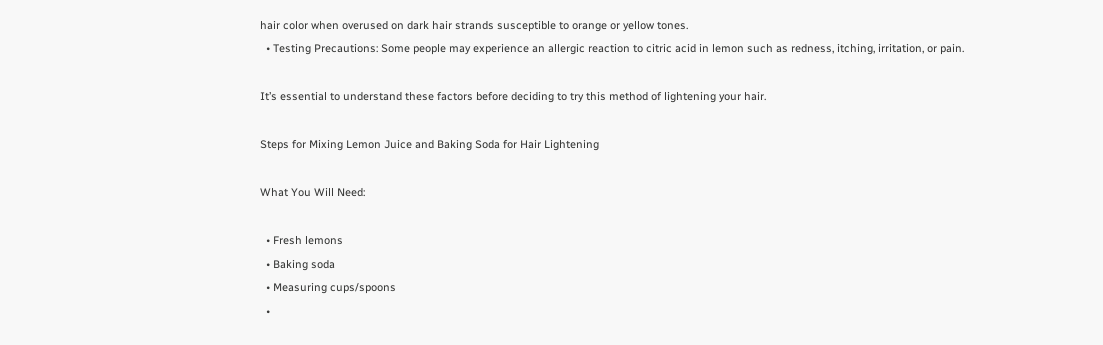hair color when overused on dark hair strands susceptible to orange or yellow tones.
  • Testing Precautions: Some people may experience an allergic reaction to citric acid in lemon such as redness, itching, irritation, or pain.

It’s essential to understand these factors before deciding to try this method of lightening your hair.

Steps for Mixing Lemon Juice and Baking Soda for Hair Lightening

What You Will Need:

  • Fresh lemons
  • Baking soda
  • Measuring cups/spoons
  •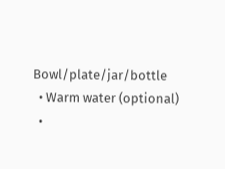Bowl/plate/jar/bottle
  • Warm water (optional)
  •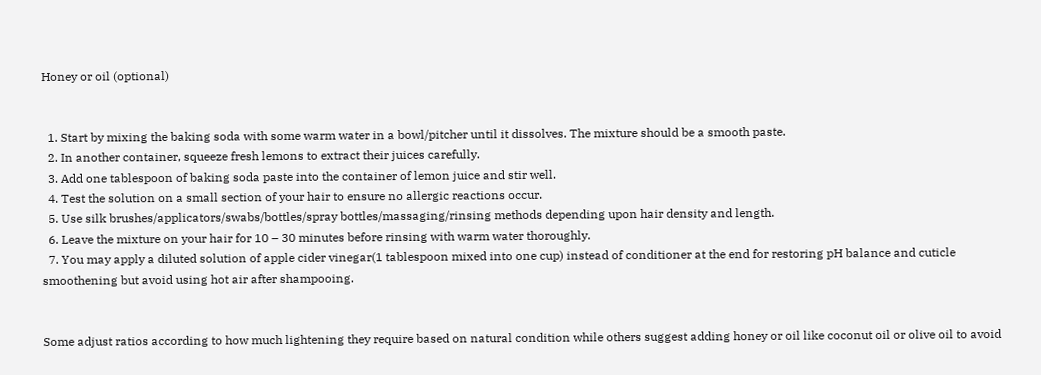Honey or oil (optional)


  1. Start by mixing the baking soda with some warm water in a bowl/pitcher until it dissolves. The mixture should be a smooth paste.
  2. In another container, squeeze fresh lemons to extract their juices carefully.
  3. Add one tablespoon of baking soda paste into the container of lemon juice and stir well.
  4. Test the solution on a small section of your hair to ensure no allergic reactions occur.
  5. Use silk brushes/applicators/swabs/bottles/spray bottles/massaging/rinsing methods depending upon hair density and length.
  6. Leave the mixture on your hair for 10 – 30 minutes before rinsing with warm water thoroughly.
  7. You may apply a diluted solution of apple cider vinegar(1 tablespoon mixed into one cup) instead of conditioner at the end for restoring pH balance and cuticle smoothening but avoid using hot air after shampooing.


Some adjust ratios according to how much lightening they require based on natural condition while others suggest adding honey or oil like coconut oil or olive oil to avoid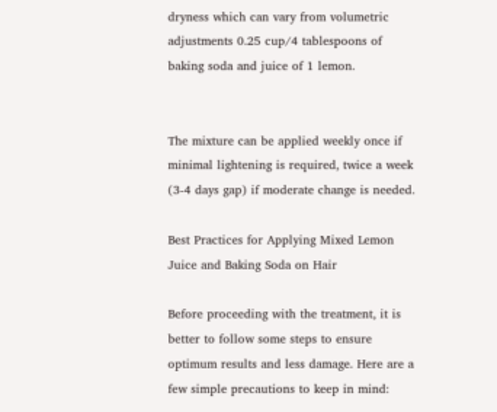dryness which can vary from volumetric adjustments 0.25 cup/4 tablespoons of baking soda and juice of 1 lemon.


The mixture can be applied weekly once if minimal lightening is required, twice a week (3-4 days gap) if moderate change is needed.

Best Practices for Applying Mixed Lemon Juice and Baking Soda on Hair

Before proceeding with the treatment, it is better to follow some steps to ensure optimum results and less damage. Here are a few simple precautions to keep in mind: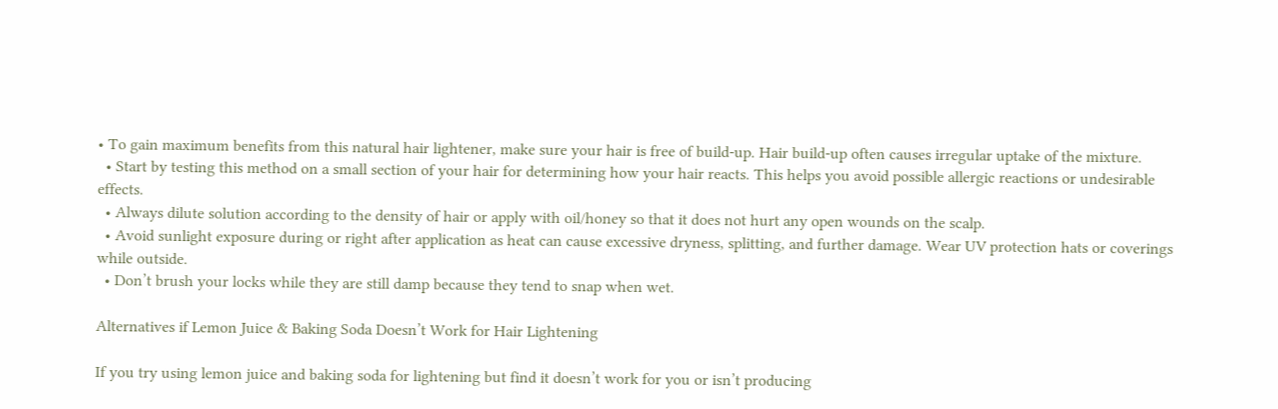• To gain maximum benefits from this natural hair lightener, make sure your hair is free of build-up. Hair build-up often causes irregular uptake of the mixture.
  • Start by testing this method on a small section of your hair for determining how your hair reacts. This helps you avoid possible allergic reactions or undesirable effects.
  • Always dilute solution according to the density of hair or apply with oil/honey so that it does not hurt any open wounds on the scalp.
  • Avoid sunlight exposure during or right after application as heat can cause excessive dryness, splitting, and further damage. Wear UV protection hats or coverings while outside.
  • Don’t brush your locks while they are still damp because they tend to snap when wet.

Alternatives if Lemon Juice & Baking Soda Doesn’t Work for Hair Lightening

If you try using lemon juice and baking soda for lightening but find it doesn’t work for you or isn’t producing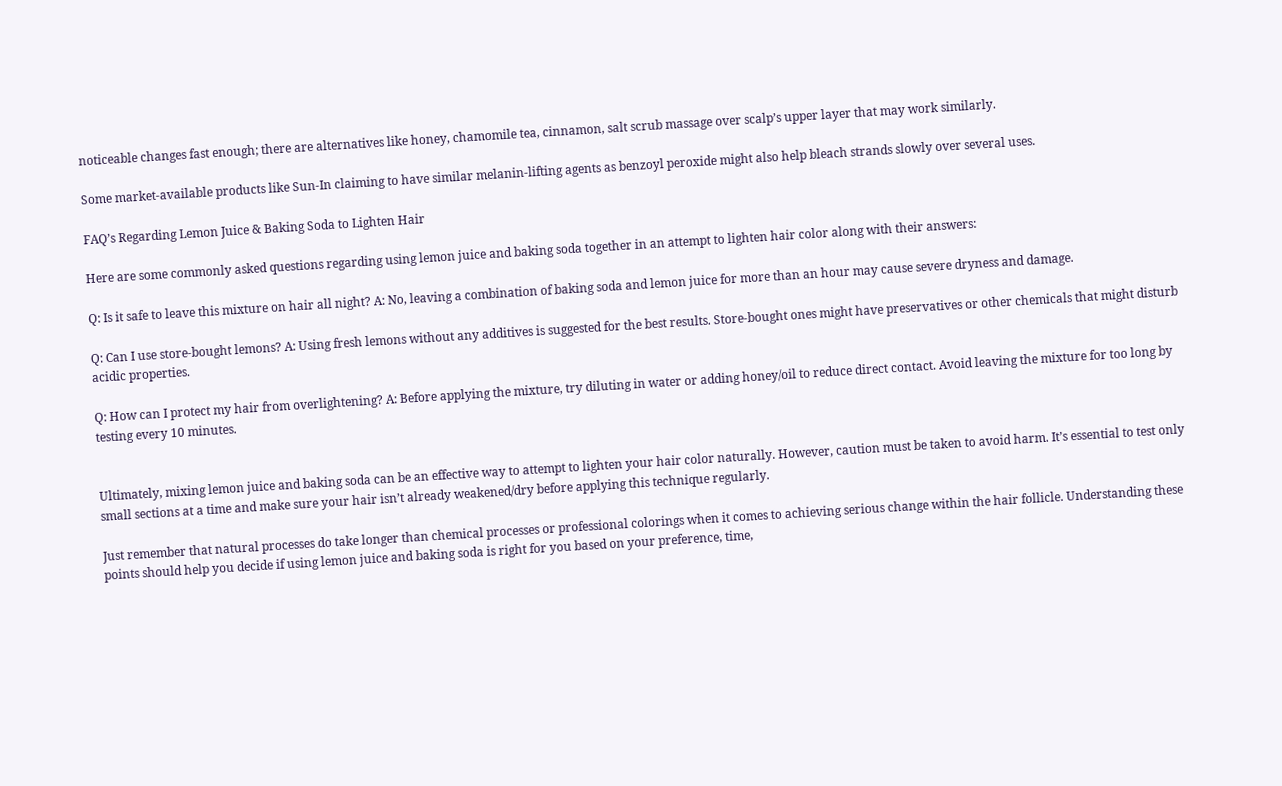noticeable changes fast enough; there are alternatives like honey, chamomile tea, cinnamon, salt scrub massage over scalp’s upper layer that may work similarly.

Some market-available products like Sun-In claiming to have similar melanin-lifting agents as benzoyl peroxide might also help bleach strands slowly over several uses.

FAQ’s Regarding Lemon Juice & Baking Soda to Lighten Hair

Here are some commonly asked questions regarding using lemon juice and baking soda together in an attempt to lighten hair color along with their answers:

Q: Is it safe to leave this mixture on hair all night? A: No, leaving a combination of baking soda and lemon juice for more than an hour may cause severe dryness and damage.

Q: Can I use store-bought lemons? A: Using fresh lemons without any additives is suggested for the best results. Store-bought ones might have preservatives or other chemicals that might disturb acidic properties.

Q: How can I protect my hair from overlightening? A: Before applying the mixture, try diluting in water or adding honey/oil to reduce direct contact. Avoid leaving the mixture for too long by testing every 10 minutes.


Ultimately, mixing lemon juice and baking soda can be an effective way to attempt to lighten your hair color naturally. However, caution must be taken to avoid harm. It’s essential to test only small sections at a time and make sure your hair isn’t already weakened/dry before applying this technique regularly.

Just remember that natural processes do take longer than chemical processes or professional colorings when it comes to achieving serious change within the hair follicle. Understanding these points should help you decide if using lemon juice and baking soda is right for you based on your preference, time,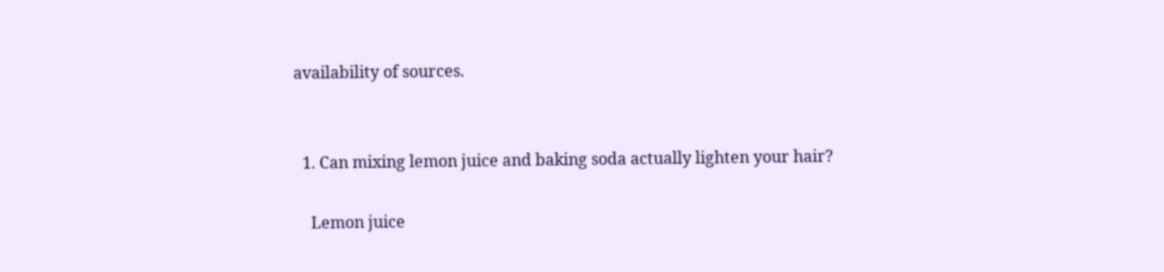availability of sources.


  1. Can mixing lemon juice and baking soda actually lighten your hair?

    Lemon juice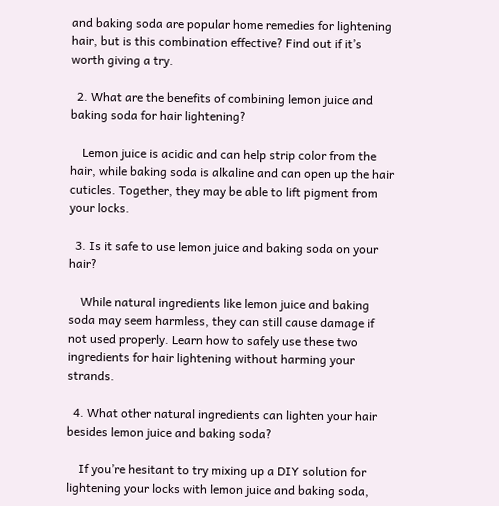and baking soda are popular home remedies for lightening hair, but is this combination effective? Find out if it’s worth giving a try.

  2. What are the benefits of combining lemon juice and baking soda for hair lightening?

    Lemon juice is acidic and can help strip color from the hair, while baking soda is alkaline and can open up the hair cuticles. Together, they may be able to lift pigment from your locks.

  3. Is it safe to use lemon juice and baking soda on your hair?

    While natural ingredients like lemon juice and baking soda may seem harmless, they can still cause damage if not used properly. Learn how to safely use these two ingredients for hair lightening without harming your strands.

  4. What other natural ingredients can lighten your hair besides lemon juice and baking soda?

    If you’re hesitant to try mixing up a DIY solution for lightening your locks with lemon juice and baking soda,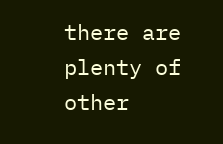there are plenty of other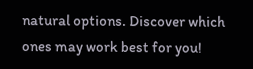natural options. Discover which ones may work best for you!